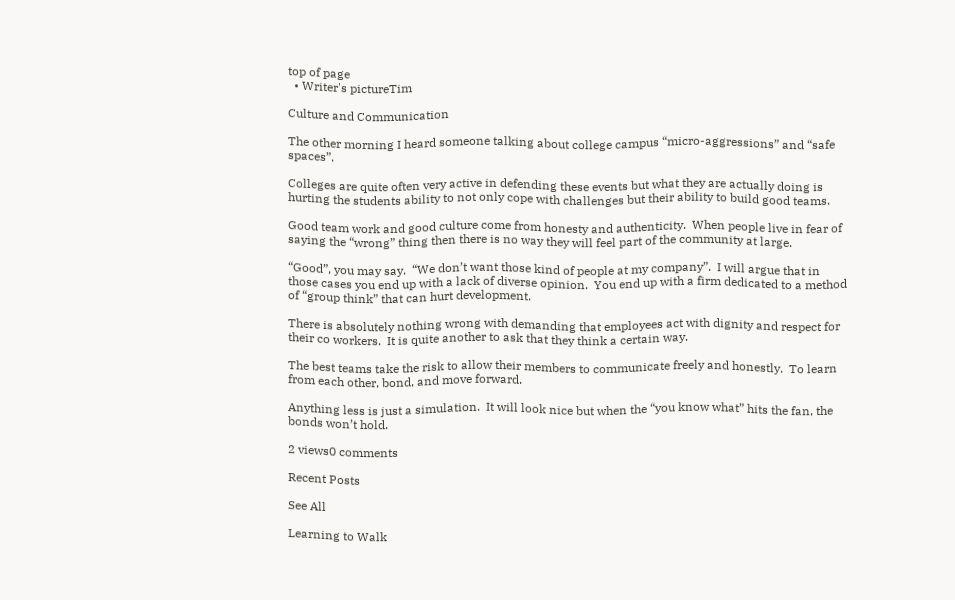top of page
  • Writer's pictureTim

Culture and Communication

The other morning I heard someone talking about college campus “micro-aggressions” and “safe spaces”.

Colleges are quite often very active in defending these events but what they are actually doing is hurting the students ability to not only cope with challenges but their ability to build good teams.

Good team work and good culture come from honesty and authenticity.  When people live in fear of saying the “wrong” thing then there is no way they will feel part of the community at large.

“Good”, you may say.  “We don’t want those kind of people at my company”.  I will argue that in those cases you end up with a lack of diverse opinion.  You end up with a firm dedicated to a method of “group think” that can hurt development.

There is absolutely nothing wrong with demanding that employees act with dignity and respect for their co workers.  It is quite another to ask that they think a certain way.

The best teams take the risk to allow their members to communicate freely and honestly.  To learn from each other, bond, and move forward.

Anything less is just a simulation.  It will look nice but when the “you know what” hits the fan, the bonds won’t hold.

2 views0 comments

Recent Posts

See All

Learning to Walk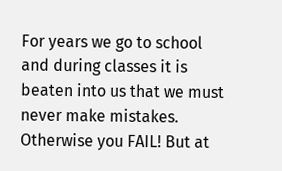For years we go to school and during classes it is beaten into us that we must never make mistakes. Otherwise you FAIL! But at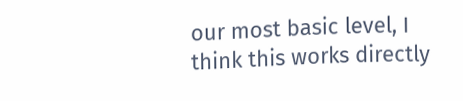our most basic level, I think this works directly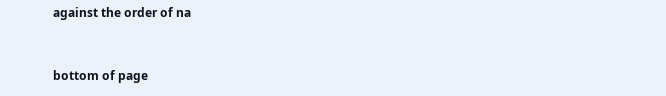against the order of na


bottom of page